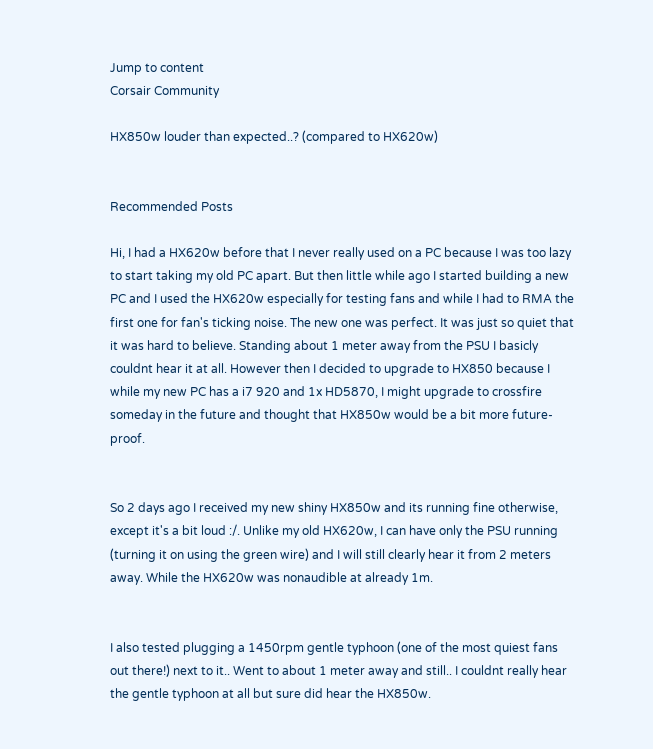Jump to content
Corsair Community

HX850w louder than expected..? (compared to HX620w)


Recommended Posts

Hi, I had a HX620w before that I never really used on a PC because I was too lazy to start taking my old PC apart. But then little while ago I started building a new PC and I used the HX620w especially for testing fans and while I had to RMA the first one for fan's ticking noise. The new one was perfect. It was just so quiet that it was hard to believe. Standing about 1 meter away from the PSU I basicly couldnt hear it at all. However then I decided to upgrade to HX850 because I while my new PC has a i7 920 and 1x HD5870, I might upgrade to crossfire someday in the future and thought that HX850w would be a bit more future-proof.


So 2 days ago I received my new shiny HX850w and its running fine otherwise, except it's a bit loud :/. Unlike my old HX620w, I can have only the PSU running (turning it on using the green wire) and I will still clearly hear it from 2 meters away. While the HX620w was nonaudible at already 1m.


I also tested plugging a 1450rpm gentle typhoon (one of the most quiest fans out there!) next to it.. Went to about 1 meter away and still.. I couldnt really hear the gentle typhoon at all but sure did hear the HX850w.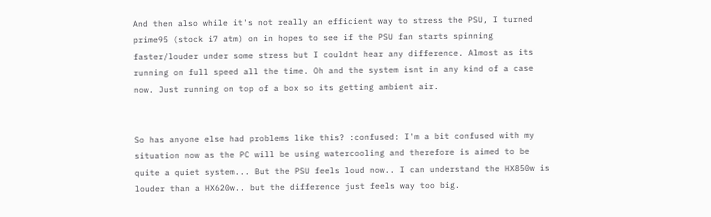And then also while it's not really an efficient way to stress the PSU, I turned prime95 (stock i7 atm) on in hopes to see if the PSU fan starts spinning faster/louder under some stress but I couldnt hear any difference. Almost as its running on full speed all the time. Oh and the system isnt in any kind of a case now. Just running on top of a box so its getting ambient air.


So has anyone else had problems like this? :confused: I'm a bit confused with my situation now as the PC will be using watercooling and therefore is aimed to be quite a quiet system... But the PSU feels loud now.. I can understand the HX850w is louder than a HX620w.. but the difference just feels way too big.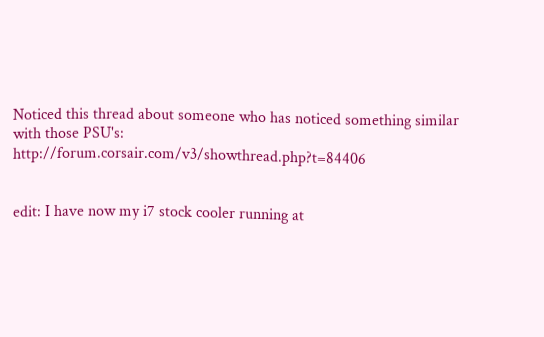Noticed this thread about someone who has noticed something similar with those PSU's: http://forum.corsair.com/v3/showthread.php?t=84406


edit: I have now my i7 stock cooler running at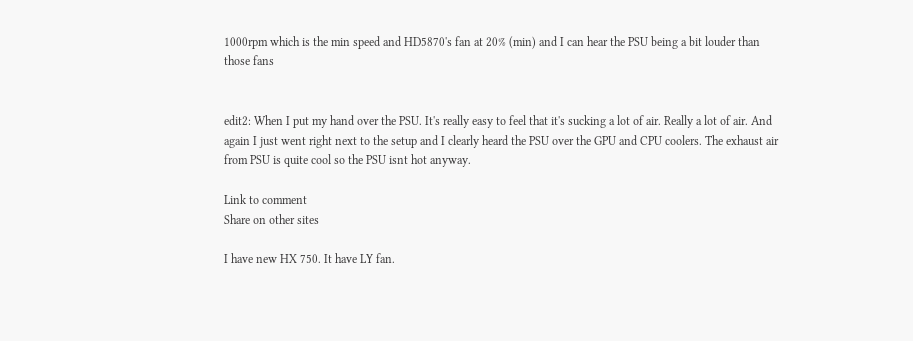1000rpm which is the min speed and HD5870's fan at 20% (min) and I can hear the PSU being a bit louder than those fans


edit2: When I put my hand over the PSU. It's really easy to feel that it's sucking a lot of air. Really a lot of air. And again I just went right next to the setup and I clearly heard the PSU over the GPU and CPU coolers. The exhaust air from PSU is quite cool so the PSU isnt hot anyway.

Link to comment
Share on other sites

I have new HX 750. It have LY fan.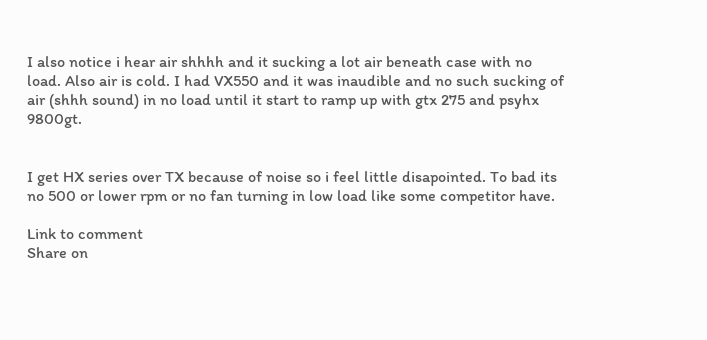I also notice i hear air shhhh and it sucking a lot air beneath case with no load. Also air is cold. I had VX550 and it was inaudible and no such sucking of air (shhh sound) in no load until it start to ramp up with gtx 275 and psyhx 9800gt.


I get HX series over TX because of noise so i feel little disapointed. To bad its no 500 or lower rpm or no fan turning in low load like some competitor have.

Link to comment
Share on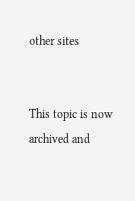other sites


This topic is now archived and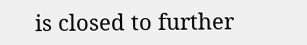is closed to further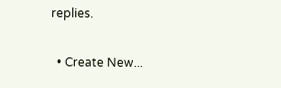replies.

  • Create New...